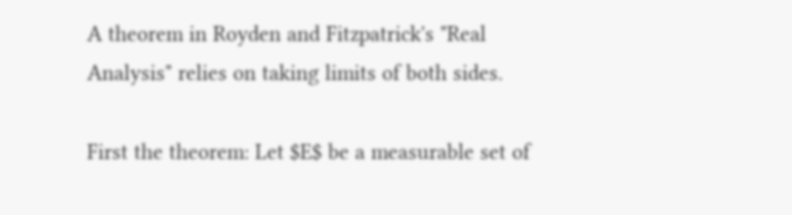A theorem in Royden and Fitzpatrick's "Real Analysis" relies on taking limits of both sides.

First the theorem: Let $E$ be a measurable set of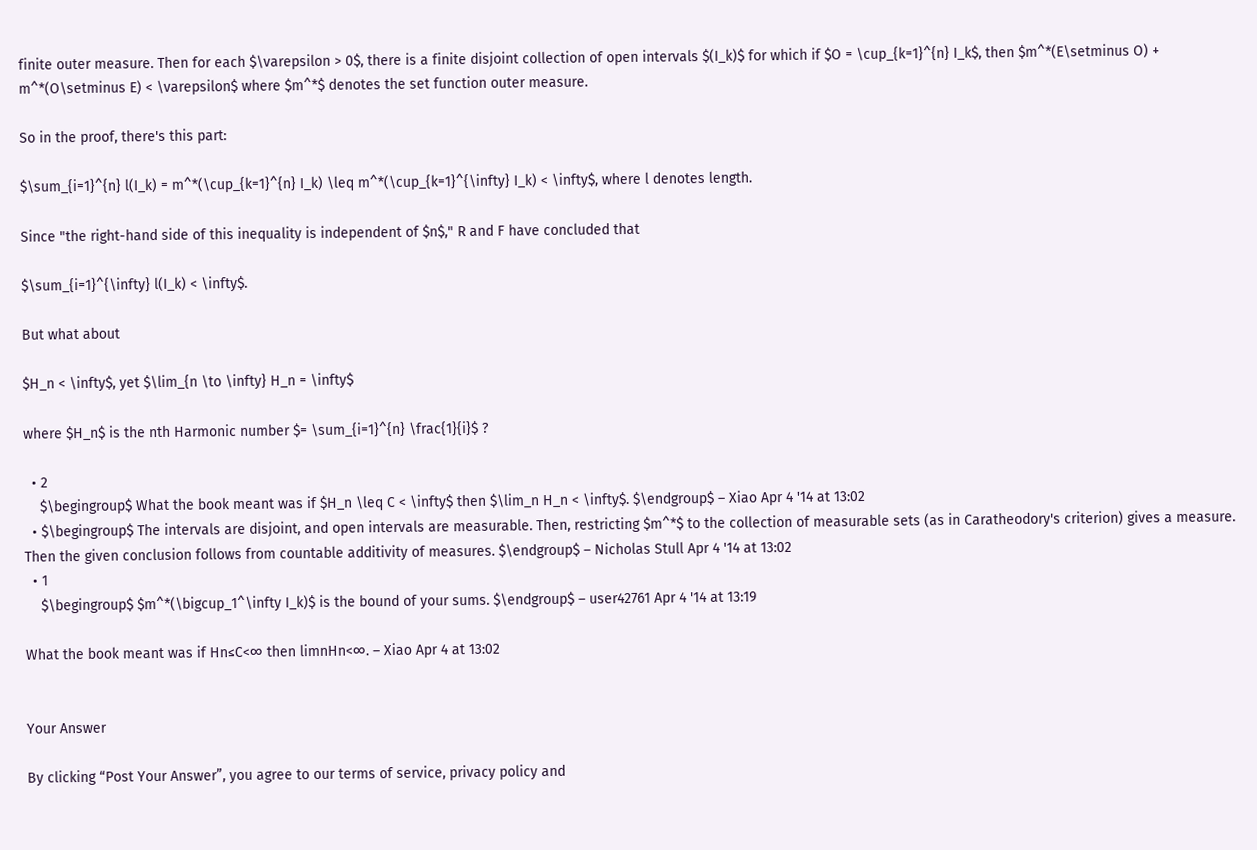finite outer measure. Then for each $\varepsilon > 0$, there is a finite disjoint collection of open intervals $(I_k)$ for which if $O = \cup_{k=1}^{n} I_k$, then $m^*(E\setminus O) + m^*(O\setminus E) < \varepsilon$ where $m^*$ denotes the set function outer measure.

So in the proof, there's this part:

$\sum_{i=1}^{n} l(I_k) = m^*(\cup_{k=1}^{n} I_k) \leq m^*(\cup_{k=1}^{\infty} I_k) < \infty$, where l denotes length.

Since "the right-hand side of this inequality is independent of $n$," R and F have concluded that

$\sum_{i=1}^{\infty} l(I_k) < \infty$.

But what about

$H_n < \infty$, yet $\lim_{n \to \infty} H_n = \infty$

where $H_n$ is the nth Harmonic number $= \sum_{i=1}^{n} \frac{1}{i}$ ?

  • 2
    $\begingroup$ What the book meant was if $H_n \leq C < \infty$ then $\lim_n H_n < \infty$. $\endgroup$ – Xiao Apr 4 '14 at 13:02
  • $\begingroup$ The intervals are disjoint, and open intervals are measurable. Then, restricting $m^*$ to the collection of measurable sets (as in Caratheodory's criterion) gives a measure. Then the given conclusion follows from countable additivity of measures. $\endgroup$ – Nicholas Stull Apr 4 '14 at 13:02
  • 1
    $\begingroup$ $m^*(\bigcup_1^\infty I_k)$ is the bound of your sums. $\endgroup$ – user42761 Apr 4 '14 at 13:19

What the book meant was if Hn≤C<∞ then limnHn<∞. – Xiao Apr 4 at 13:02


Your Answer

By clicking “Post Your Answer”, you agree to our terms of service, privacy policy and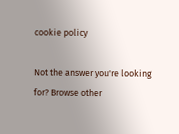cookie policy

Not the answer you're looking for? Browse other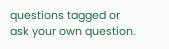questions tagged or ask your own question.